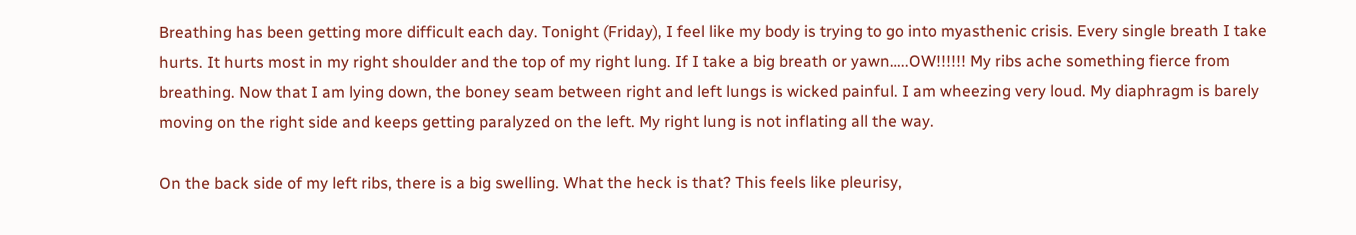Breathing has been getting more difficult each day. Tonight (Friday), I feel like my body is trying to go into myasthenic crisis. Every single breath I take hurts. It hurts most in my right shoulder and the top of my right lung. If I take a big breath or yawn…..OW!!!!!! My ribs ache something fierce from breathing. Now that I am lying down, the boney seam between right and left lungs is wicked painful. I am wheezing very loud. My diaphragm is barely moving on the right side and keeps getting paralyzed on the left. My right lung is not inflating all the way.

On the back side of my left ribs, there is a big swelling. What the heck is that? This feels like pleurisy,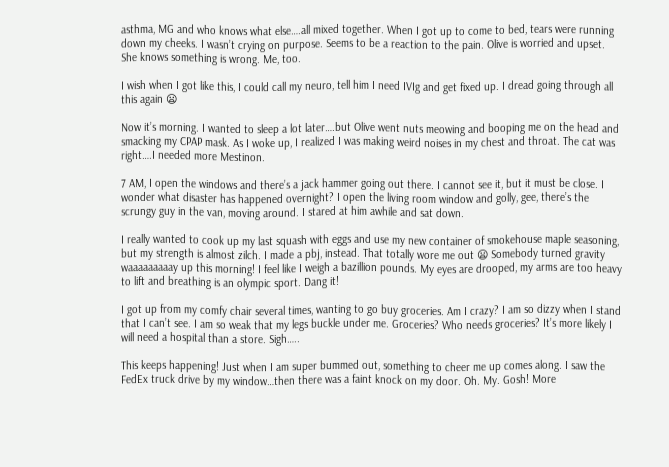asthma, MG and who knows what else….all mixed together. When I got up to come to bed, tears were running down my cheeks. I wasn’t crying on purpose. Seems to be a reaction to the pain. Olive is worried and upset. She knows something is wrong. Me, too.

I wish when I got like this, I could call my neuro, tell him I need IVIg and get fixed up. I dread going through all this again 😦

Now it’s morning. I wanted to sleep a lot later….but Olive went nuts meowing and booping me on the head and smacking my CPAP mask. As I woke up, I realized I was making weird noises in my chest and throat. The cat was right….I needed more Mestinon.

7 AM, I open the windows and there’s a jack hammer going out there. I cannot see it, but it must be close. I wonder what disaster has happened overnight? I open the living room window and golly, gee, there’s the scrungy guy in the van, moving around. I stared at him awhile and sat down.

I really wanted to cook up my last squash with eggs and use my new container of smokehouse maple seasoning, but my strength is almost zilch. I made a pbj, instead. That totally wore me out 😦 Somebody turned gravity waaaaaaaaay up this morning! I feel like I weigh a bazillion pounds. My eyes are drooped, my arms are too heavy to lift and breathing is an olympic sport. Dang it!

I got up from my comfy chair several times, wanting to go buy groceries. Am I crazy? I am so dizzy when I stand that I can’t see. I am so weak that my legs buckle under me. Groceries? Who needs groceries? It’s more likely I will need a hospital than a store. Sigh…..

This keeps happening! Just when I am super bummed out, something to cheer me up comes along. I saw the FedEx truck drive by my window…then there was a faint knock on my door. Oh. My. Gosh! More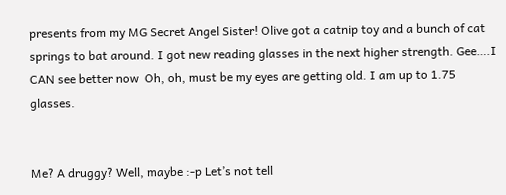presents from my MG Secret Angel Sister! Olive got a catnip toy and a bunch of cat springs to bat around. I got new reading glasses in the next higher strength. Gee….I CAN see better now  Oh, oh, must be my eyes are getting old. I am up to 1.75 glasses.


Me? A druggy? Well, maybe :-p Let’s not tell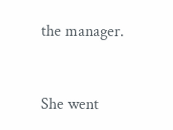the manager.


She went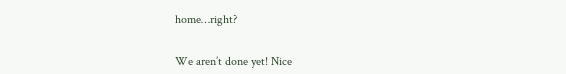home…right?


We aren’t done yet! Nice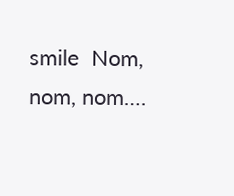smile  Nom, nom, nom….